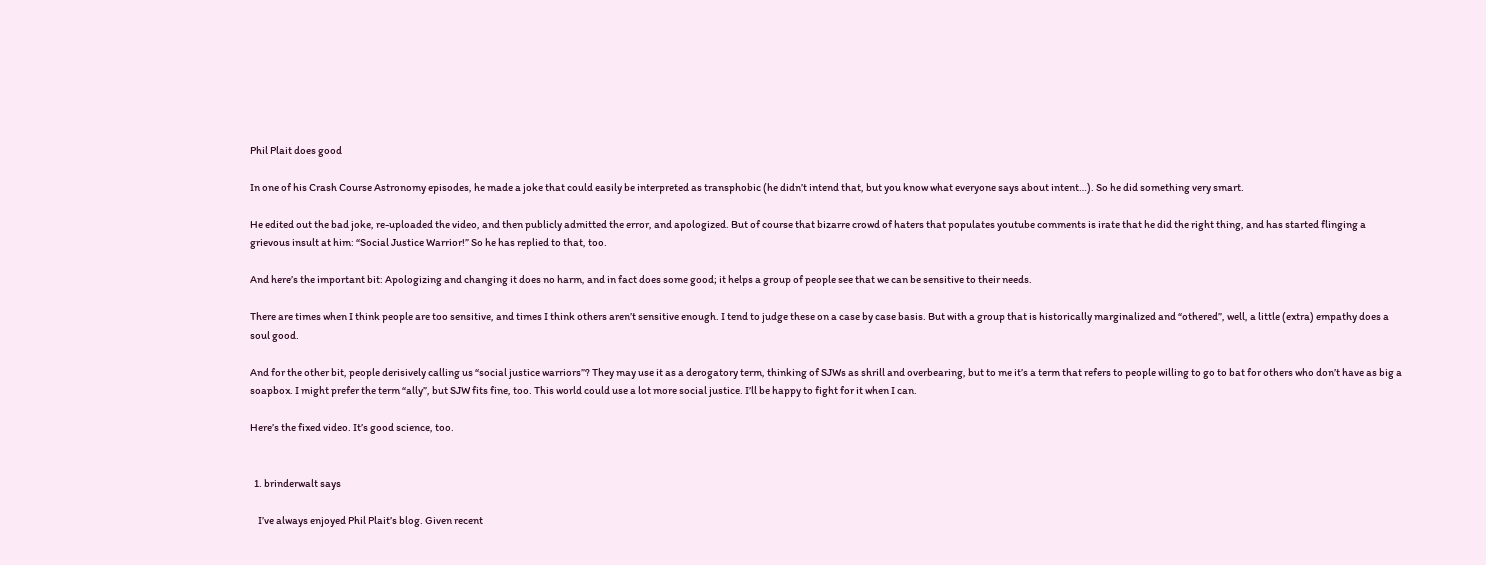Phil Plait does good

In one of his Crash Course Astronomy episodes, he made a joke that could easily be interpreted as transphobic (he didn’t intend that, but you know what everyone says about intent…). So he did something very smart.

He edited out the bad joke, re-uploaded the video, and then publicly admitted the error, and apologized. But of course that bizarre crowd of haters that populates youtube comments is irate that he did the right thing, and has started flinging a grievous insult at him: “Social Justice Warrior!” So he has replied to that, too.

And here’s the important bit: Apologizing and changing it does no harm, and in fact does some good; it helps a group of people see that we can be sensitive to their needs.

There are times when I think people are too sensitive, and times I think others aren’t sensitive enough. I tend to judge these on a case by case basis. But with a group that is historically marginalized and “othered”, well, a little (extra) empathy does a soul good.

And for the other bit, people derisively calling us “social justice warriors”? They may use it as a derogatory term, thinking of SJWs as shrill and overbearing, but to me it’s a term that refers to people willing to go to bat for others who don’t have as big a soapbox. I might prefer the term “ally”, but SJW fits fine, too. This world could use a lot more social justice. I’ll be happy to fight for it when I can.

Here’s the fixed video. It’s good science, too.


  1. brinderwalt says

    I’ve always enjoyed Phil Plait’s blog. Given recent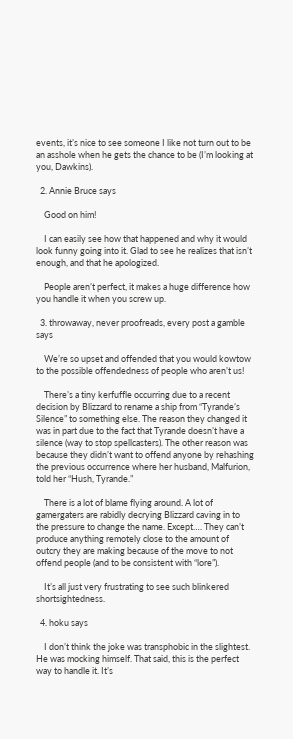events, it’s nice to see someone I like not turn out to be an asshole when he gets the chance to be (I’m looking at you, Dawkins).

  2. Annie Bruce says

    Good on him!

    I can easily see how that happened and why it would look funny going into it. Glad to see he realizes that isn’t enough, and that he apologized.

    People aren’t perfect, it makes a huge difference how you handle it when you screw up.

  3. throwaway, never proofreads, every post a gamble says

    We’re so upset and offended that you would kowtow to the possible offendedness of people who aren’t us!

    There’s a tiny kerfuffle occurring due to a recent decision by Blizzard to rename a ship from “Tyrande’s Silence” to something else. The reason they changed it was in part due to the fact that Tyrande doesn’t have a silence (way to stop spellcasters). The other reason was because they didn’t want to offend anyone by rehashing the previous occurrence where her husband, Malfurion, told her “Hush, Tyrande.”

    There is a lot of blame flying around. A lot of gamergaters are rabidly decrying Blizzard caving in to the pressure to change the name. Except…. They can’t produce anything remotely close to the amount of outcry they are making because of the move to not offend people (and to be consistent with “lore”).

    It’s all just very frustrating to see such blinkered shortsightedness.

  4. hoku says

    I don’t think the joke was transphobic in the slightest. He was mocking himself. That said, this is the perfect way to handle it. It’s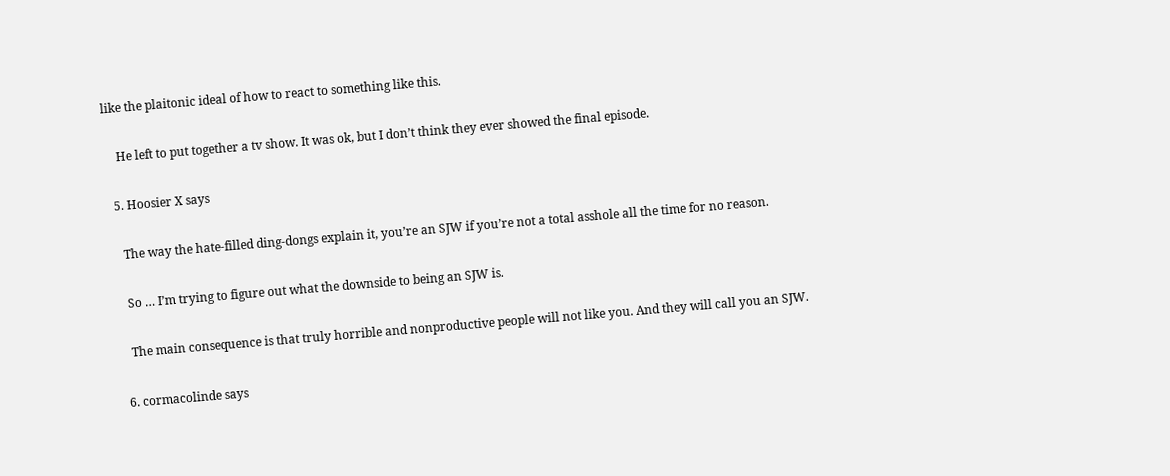like the plaitonic ideal of how to react to something like this.

    He left to put together a tv show. It was ok, but I don’t think they ever showed the final episode.

  5. Hoosier X says

    The way the hate-filled ding-dongs explain it, you’re an SJW if you’re not a total asshole all the time for no reason.

    So … I’m trying to figure out what the downside to being an SJW is.

    The main consequence is that truly horrible and nonproductive people will not like you. And they will call you an SJW.

  6. cormacolinde says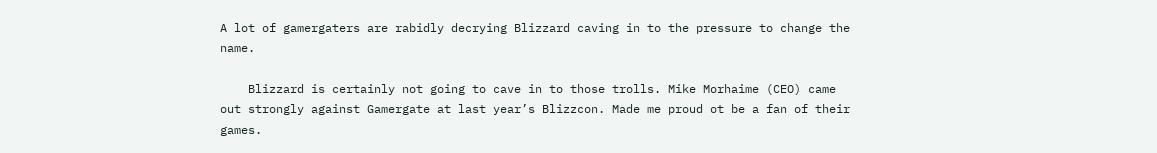A lot of gamergaters are rabidly decrying Blizzard caving in to the pressure to change the name.

    Blizzard is certainly not going to cave in to those trolls. Mike Morhaime (CEO) came out strongly against Gamergate at last year’s Blizzcon. Made me proud ot be a fan of their games.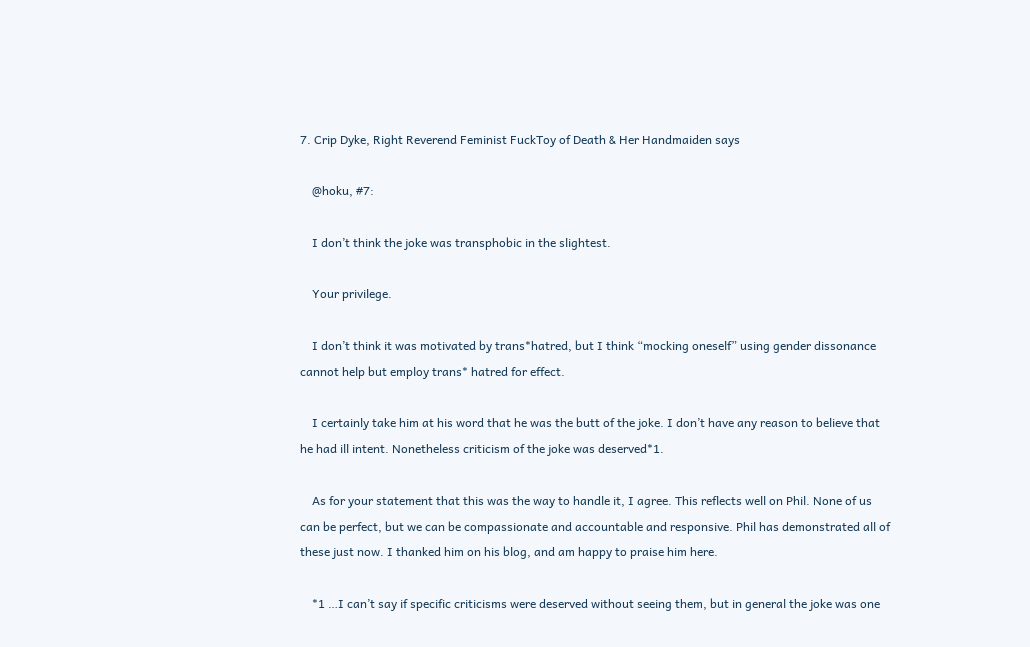7. Crip Dyke, Right Reverend Feminist FuckToy of Death & Her Handmaiden says

    @hoku, #7:

    I don’t think the joke was transphobic in the slightest.

    Your privilege.

    I don’t think it was motivated by trans*hatred, but I think “mocking oneself” using gender dissonance cannot help but employ trans* hatred for effect.

    I certainly take him at his word that he was the butt of the joke. I don’t have any reason to believe that he had ill intent. Nonetheless criticism of the joke was deserved*1.

    As for your statement that this was the way to handle it, I agree. This reflects well on Phil. None of us can be perfect, but we can be compassionate and accountable and responsive. Phil has demonstrated all of these just now. I thanked him on his blog, and am happy to praise him here.

    *1 …I can’t say if specific criticisms were deserved without seeing them, but in general the joke was one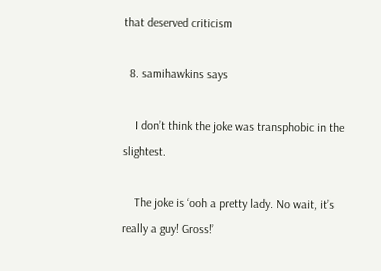that deserved criticism

  8. samihawkins says

    I don’t think the joke was transphobic in the slightest.

    The joke is ‘ooh a pretty lady. No wait, it’s really a guy! Gross!’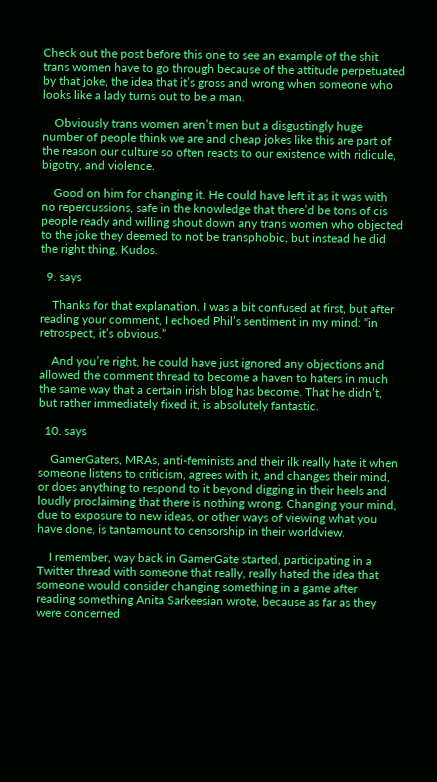Check out the post before this one to see an example of the shit trans women have to go through because of the attitude perpetuated by that joke, the idea that it’s gross and wrong when someone who looks like a lady turns out to be a man.

    Obviously trans women aren’t men but a disgustingly huge number of people think we are and cheap jokes like this are part of the reason our culture so often reacts to our existence with ridicule, bigotry, and violence.

    Good on him for changing it. He could have left it as it was with no repercussions, safe in the knowledge that there’d be tons of cis people ready and willing shout down any trans women who objected to the joke they deemed to not be transphobic, but instead he did the right thing. Kudos.

  9. says

    Thanks for that explanation. I was a bit confused at first, but after reading your comment, I echoed Phil’s sentiment in my mind: “in retrospect, it’s obvious.”

    And you’re right, he could have just ignored any objections and allowed the comment thread to become a haven to haters in much the same way that a certain irish blog has become. That he didn’t, but rather immediately fixed it, is absolutely fantastic.

  10. says

    GamerGaters, MRAs, anti-feminists and their ilk really hate it when someone listens to criticism, agrees with it, and changes their mind, or does anything to respond to it beyond digging in their heels and loudly proclaiming that there is nothing wrong. Changing your mind, due to exposure to new ideas, or other ways of viewing what you have done, is tantamount to censorship in their worldview.

    I remember, way back in GamerGate started, participating in a Twitter thread with someone that really, really hated the idea that someone would consider changing something in a game after reading something Anita Sarkeesian wrote, because as far as they were concerned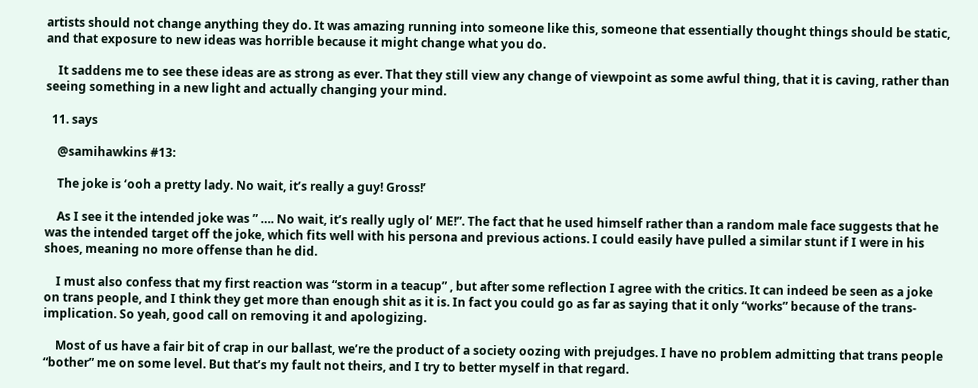artists should not change anything they do. It was amazing running into someone like this, someone that essentially thought things should be static, and that exposure to new ideas was horrible because it might change what you do.

    It saddens me to see these ideas are as strong as ever. That they still view any change of viewpoint as some awful thing, that it is caving, rather than seeing something in a new light and actually changing your mind.

  11. says

    @samihawkins #13:

    The joke is ‘ooh a pretty lady. No wait, it’s really a guy! Gross!’

    As I see it the intended joke was ” …. No wait, it’s really ugly ol’ ME!”. The fact that he used himself rather than a random male face suggests that he was the intended target off the joke, which fits well with his persona and previous actions. I could easily have pulled a similar stunt if I were in his shoes, meaning no more offense than he did.

    I must also confess that my first reaction was “storm in a teacup” , but after some reflection I agree with the critics. It can indeed be seen as a joke on trans people, and I think they get more than enough shit as it is. In fact you could go as far as saying that it only “works” because of the trans-implication. So yeah, good call on removing it and apologizing.

    Most of us have a fair bit of crap in our ballast, we’re the product of a society oozing with prejudges. I have no problem admitting that trans people “bother” me on some level. But that’s my fault not theirs, and I try to better myself in that regard.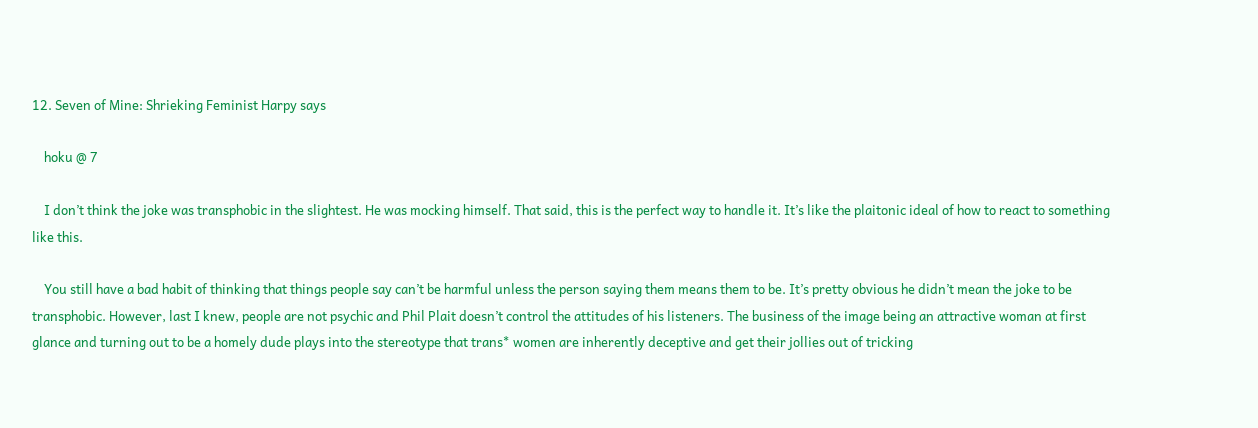12. Seven of Mine: Shrieking Feminist Harpy says

    hoku @ 7

    I don’t think the joke was transphobic in the slightest. He was mocking himself. That said, this is the perfect way to handle it. It’s like the plaitonic ideal of how to react to something like this.

    You still have a bad habit of thinking that things people say can’t be harmful unless the person saying them means them to be. It’s pretty obvious he didn’t mean the joke to be transphobic. However, last I knew, people are not psychic and Phil Plait doesn’t control the attitudes of his listeners. The business of the image being an attractive woman at first glance and turning out to be a homely dude plays into the stereotype that trans* women are inherently deceptive and get their jollies out of tricking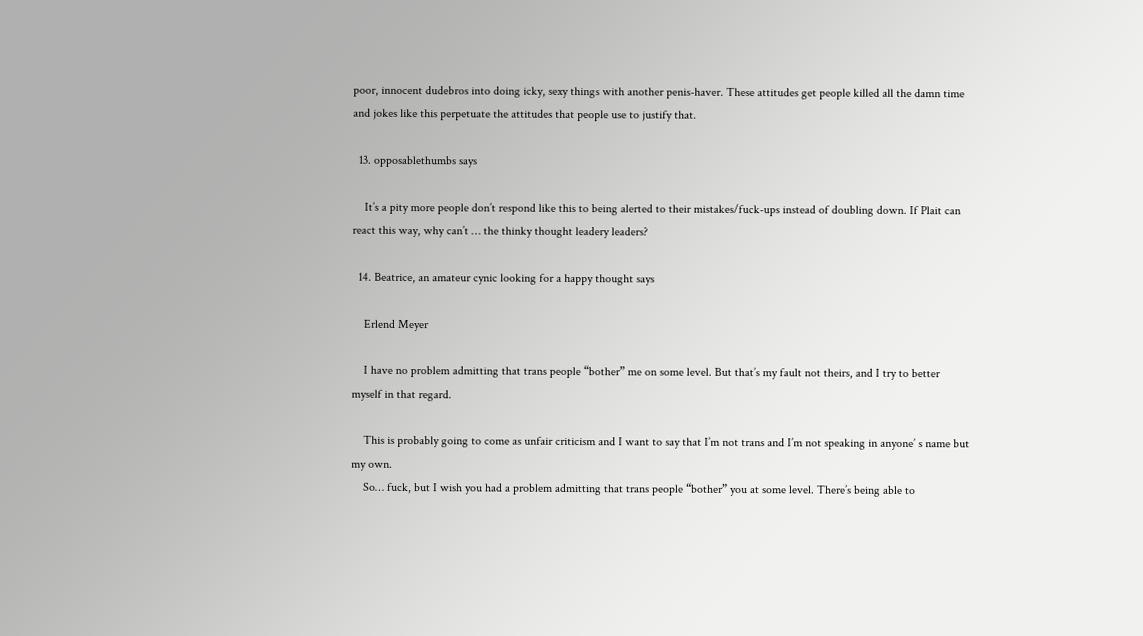poor, innocent dudebros into doing icky, sexy things with another penis-haver. These attitudes get people killed all the damn time and jokes like this perpetuate the attitudes that people use to justify that.

  13. opposablethumbs says

    It’s a pity more people don’t respond like this to being alerted to their mistakes/fuck-ups instead of doubling down. If Plait can react this way, why can’t … the thinky thought leadery leaders?

  14. Beatrice, an amateur cynic looking for a happy thought says

    Erlend Meyer

    I have no problem admitting that trans people “bother” me on some level. But that’s my fault not theirs, and I try to better myself in that regard.

    This is probably going to come as unfair criticism and I want to say that I’m not trans and I’m not speaking in anyone’ s name but my own.
    So… fuck, but I wish you had a problem admitting that trans people “bother” you at some level. There’s being able to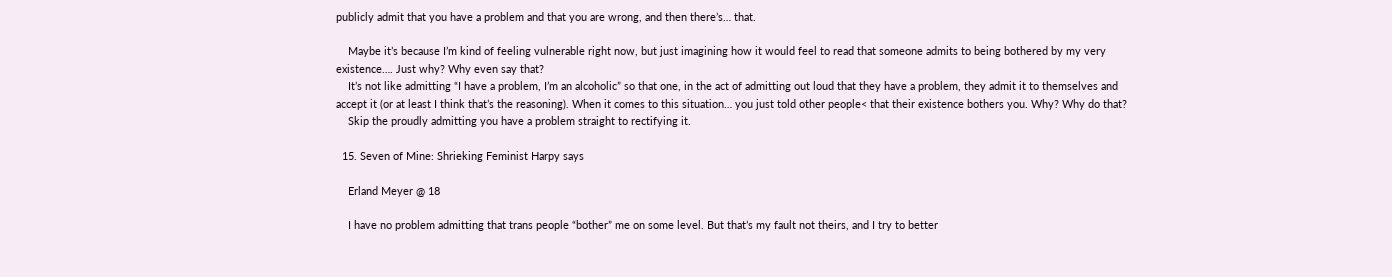publicly admit that you have a problem and that you are wrong, and then there’s… that.

    Maybe it’s because I’m kind of feeling vulnerable right now, but just imagining how it would feel to read that someone admits to being bothered by my very existence…. Just why? Why even say that?
    It’s not like admitting “I have a problem, I’m an alcoholic” so that one, in the act of admitting out loud that they have a problem, they admit it to themselves and accept it (or at least I think that’s the reasoning). When it comes to this situation… you just told other people< that their existence bothers you. Why? Why do that?
    Skip the proudly admitting you have a problem straight to rectifying it.

  15. Seven of Mine: Shrieking Feminist Harpy says

    Erland Meyer @ 18

    I have no problem admitting that trans people “bother” me on some level. But that’s my fault not theirs, and I try to better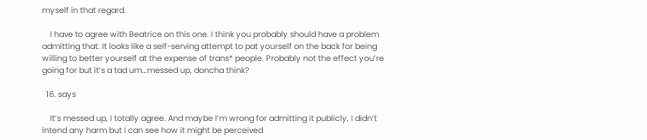myself in that regard.

    I have to agree with Beatrice on this one. I think you probably should have a problem admitting that. It looks like a self-serving attempt to pat yourself on the back for being willing to better yourself at the expense of trans* people. Probably not the effect you’re going for but it’s a tad um…messed up, doncha think?

  16. says

    It’s messed up, I totally agree. And maybe I’m wrong for admitting it publicly, I didn’t intend any harm but I can see how it might be perceived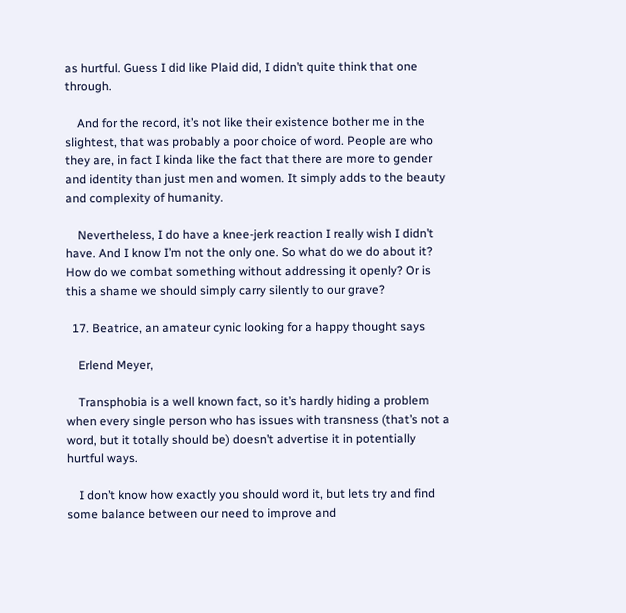as hurtful. Guess I did like Plaid did, I didn’t quite think that one through.

    And for the record, it’s not like their existence bother me in the slightest, that was probably a poor choice of word. People are who they are, in fact I kinda like the fact that there are more to gender and identity than just men and women. It simply adds to the beauty and complexity of humanity.

    Nevertheless, I do have a knee-jerk reaction I really wish I didn’t have. And I know I’m not the only one. So what do we do about it? How do we combat something without addressing it openly? Or is this a shame we should simply carry silently to our grave?

  17. Beatrice, an amateur cynic looking for a happy thought says

    Erlend Meyer,

    Transphobia is a well known fact, so it’s hardly hiding a problem when every single person who has issues with transness (that’s not a word, but it totally should be) doesn’t advertise it in potentially hurtful ways.

    I don’t know how exactly you should word it, but lets try and find some balance between our need to improve and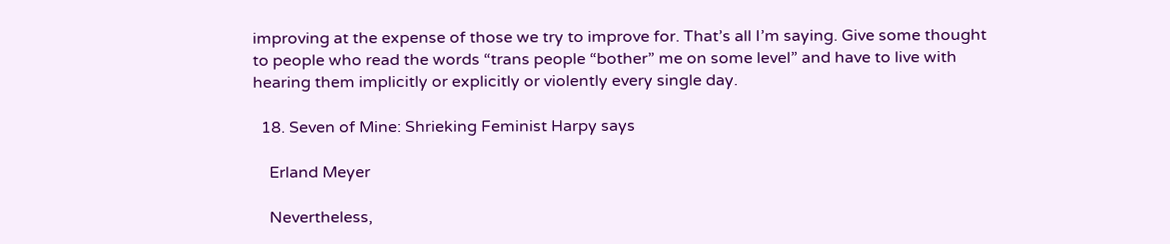improving at the expense of those we try to improve for. That’s all I’m saying. Give some thought to people who read the words “trans people “bother” me on some level” and have to live with hearing them implicitly or explicitly or violently every single day.

  18. Seven of Mine: Shrieking Feminist Harpy says

    Erland Meyer

    Nevertheless,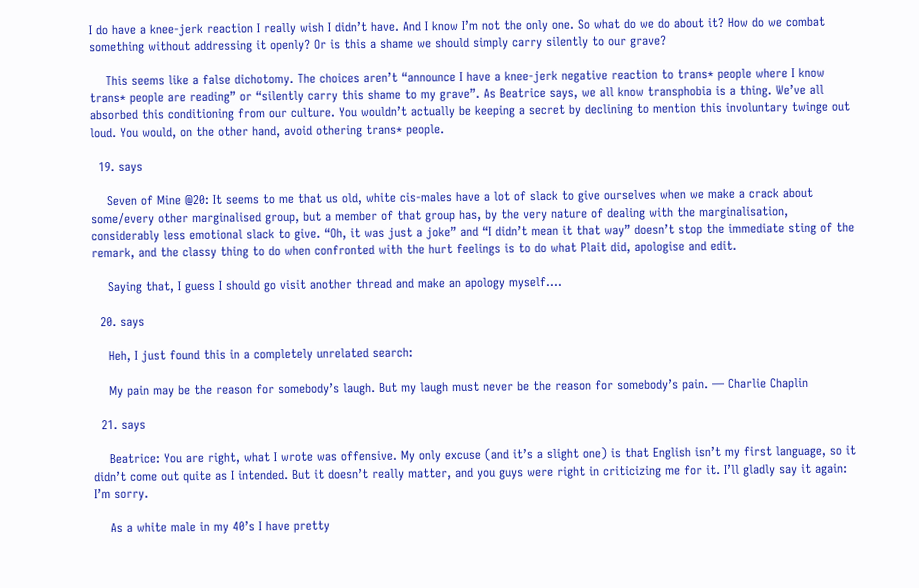I do have a knee-jerk reaction I really wish I didn’t have. And I know I’m not the only one. So what do we do about it? How do we combat something without addressing it openly? Or is this a shame we should simply carry silently to our grave?

    This seems like a false dichotomy. The choices aren’t “announce I have a knee-jerk negative reaction to trans* people where I know trans* people are reading” or “silently carry this shame to my grave”. As Beatrice says, we all know transphobia is a thing. We’ve all absorbed this conditioning from our culture. You wouldn’t actually be keeping a secret by declining to mention this involuntary twinge out loud. You would, on the other hand, avoid othering trans* people.

  19. says

    Seven of Mine @20: It seems to me that us old, white cis-males have a lot of slack to give ourselves when we make a crack about some/every other marginalised group, but a member of that group has, by the very nature of dealing with the marginalisation, considerably less emotional slack to give. “Oh, it was just a joke” and “I didn’t mean it that way” doesn’t stop the immediate sting of the remark, and the classy thing to do when confronted with the hurt feelings is to do what Plait did, apologise and edit.

    Saying that, I guess I should go visit another thread and make an apology myself….

  20. says

    Heh, I just found this in a completely unrelated search:

    My pain may be the reason for somebody’s laugh. But my laugh must never be the reason for somebody’s pain. — Charlie Chaplin

  21. says

    Beatrice: You are right, what I wrote was offensive. My only excuse (and it’s a slight one) is that English isn’t my first language, so it didn’t come out quite as I intended. But it doesn’t really matter, and you guys were right in criticizing me for it. I’ll gladly say it again: I’m sorry.

    As a white male in my 40’s I have pretty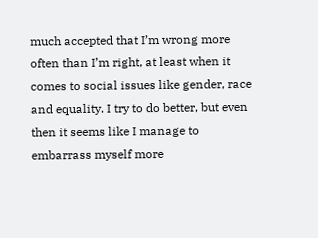much accepted that I’m wrong more often than I’m right, at least when it comes to social issues like gender, race and equality. I try to do better, but even then it seems like I manage to embarrass myself more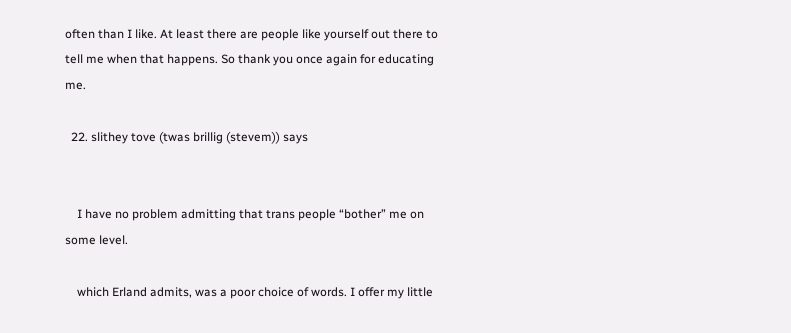often than I like. At least there are people like yourself out there to tell me when that happens. So thank you once again for educating me.

  22. slithey tove (twas brillig (stevem)) says


    I have no problem admitting that trans people “bother” me on some level.

    which Erland admits, was a poor choice of words. I offer my little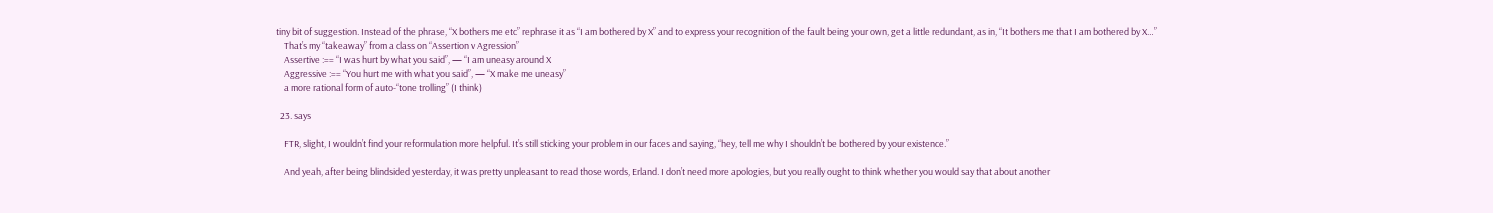tiny bit of suggestion. Instead of the phrase, “X bothers me etc” rephrase it as “I am bothered by X” and to express your recognition of the fault being your own, get a little redundant, as in, “It bothers me that I am bothered by X…”
    That’s my “takeaway” from a class on “Assertion v Agression”
    Assertive :== “I was hurt by what you said”, — “I am uneasy around X
    Aggressive :== “You hurt me with what you said”, — “X make me uneasy”
    a more rational form of auto-“tone trolling” (I think)

  23. says

    FTR, slight, I wouldn’t find your reformulation more helpful. It’s still sticking your problem in our faces and saying, “hey, tell me why I shouldn’t be bothered by your existence.”

    And yeah, after being blindsided yesterday, it was pretty unpleasant to read those words, Erland. I don’t need more apologies, but you really ought to think whether you would say that about another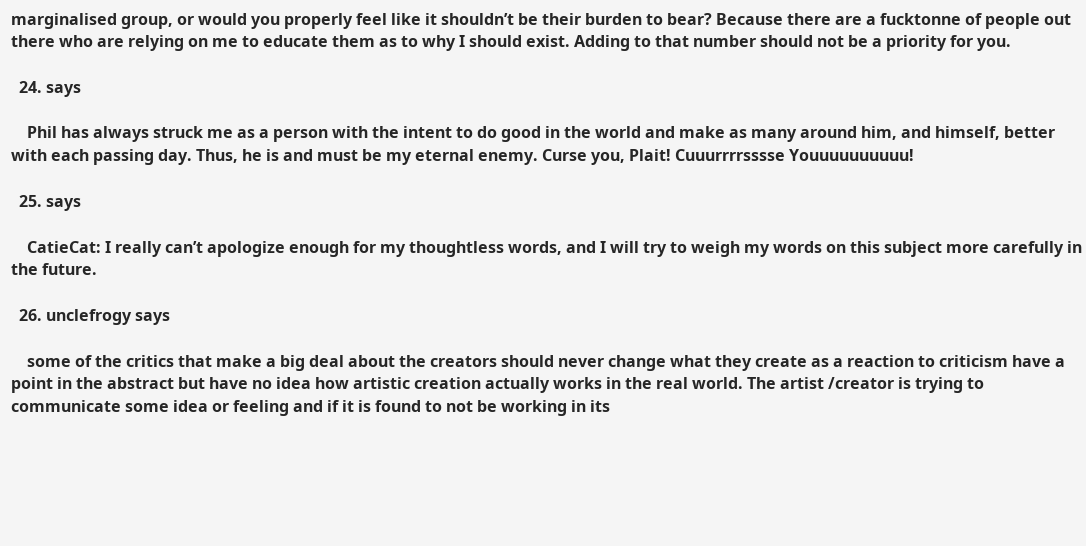marginalised group, or would you properly feel like it shouldn’t be their burden to bear? Because there are a fucktonne of people out there who are relying on me to educate them as to why I should exist. Adding to that number should not be a priority for you.

  24. says

    Phil has always struck me as a person with the intent to do good in the world and make as many around him, and himself, better with each passing day. Thus, he is and must be my eternal enemy. Curse you, Plait! Cuuurrrrsssse Youuuuuuuuuu!

  25. says

    CatieCat: I really can’t apologize enough for my thoughtless words, and I will try to weigh my words on this subject more carefully in the future.

  26. unclefrogy says

    some of the critics that make a big deal about the creators should never change what they create as a reaction to criticism have a point in the abstract but have no idea how artistic creation actually works in the real world. The artist /creator is trying to communicate some idea or feeling and if it is found to not be working in its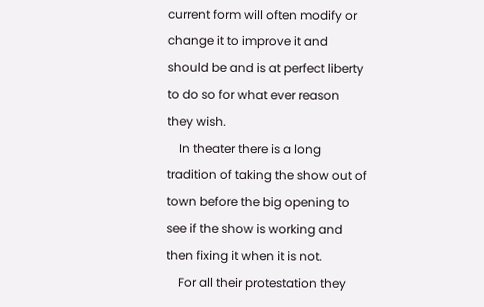current form will often modify or change it to improve it and should be and is at perfect liberty to do so for what ever reason they wish.
    In theater there is a long tradition of taking the show out of town before the big opening to see if the show is working and then fixing it when it is not.
    For all their protestation they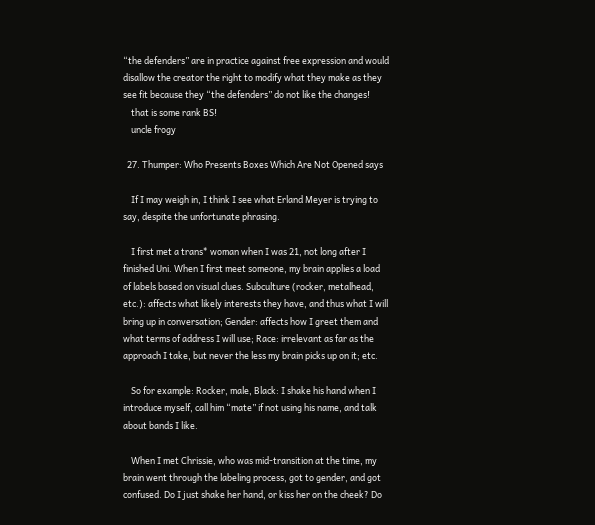“the defenders” are in practice against free expression and would disallow the creator the right to modify what they make as they see fit because they “the defenders” do not like the changes!
    that is some rank BS!
    uncle frogy

  27. Thumper: Who Presents Boxes Which Are Not Opened says

    If I may weigh in, I think I see what Erland Meyer is trying to say, despite the unfortunate phrasing.

    I first met a trans* woman when I was 21, not long after I finished Uni. When I first meet someone, my brain applies a load of labels based on visual clues. Subculture (rocker, metalhead, etc.): affects what likely interests they have, and thus what I will bring up in conversation; Gender: affects how I greet them and what terms of address I will use; Race: irrelevant as far as the approach I take, but never the less my brain picks up on it; etc.

    So for example: Rocker, male, Black: I shake his hand when I introduce myself, call him “mate” if not using his name, and talk about bands I like.

    When I met Chrissie, who was mid-transition at the time, my brain went through the labeling process, got to gender, and got confused. Do I just shake her hand, or kiss her on the cheek? Do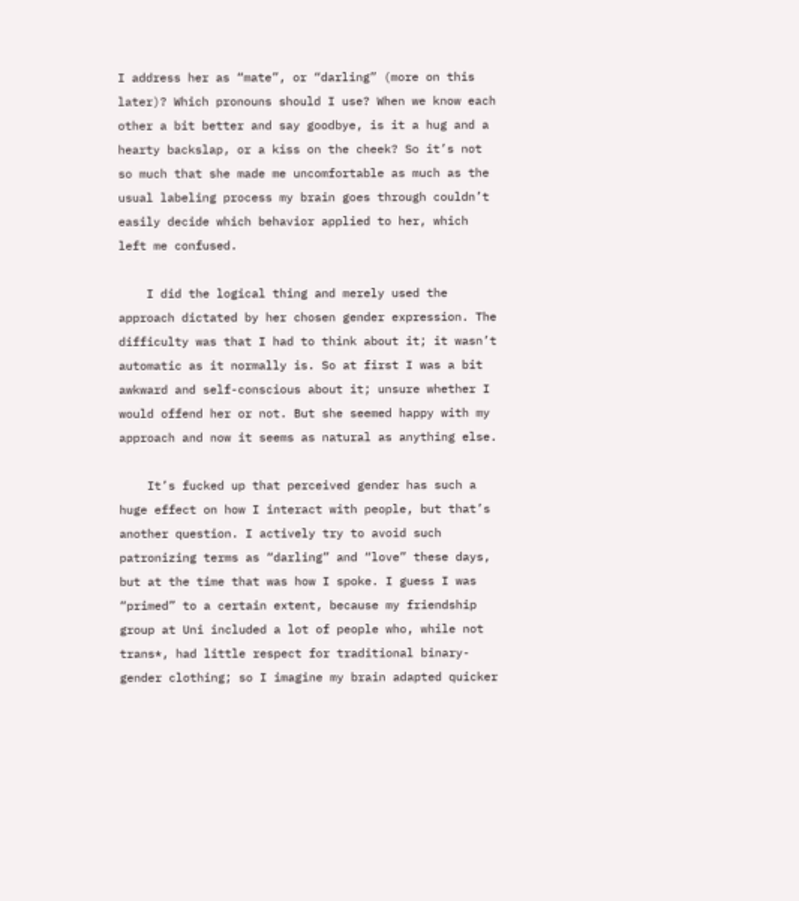I address her as “mate”, or “darling” (more on this later)? Which pronouns should I use? When we know each other a bit better and say goodbye, is it a hug and a hearty backslap, or a kiss on the cheek? So it’s not so much that she made me uncomfortable as much as the usual labeling process my brain goes through couldn’t easily decide which behavior applied to her, which left me confused.

    I did the logical thing and merely used the approach dictated by her chosen gender expression. The difficulty was that I had to think about it; it wasn’t automatic as it normally is. So at first I was a bit awkward and self-conscious about it; unsure whether I would offend her or not. But she seemed happy with my approach and now it seems as natural as anything else.

    It’s fucked up that perceived gender has such a huge effect on how I interact with people, but that’s another question. I actively try to avoid such patronizing terms as “darling” and “love” these days, but at the time that was how I spoke. I guess I was “primed” to a certain extent, because my friendship group at Uni included a lot of people who, while not trans*, had little respect for traditional binary-gender clothing; so I imagine my brain adapted quicker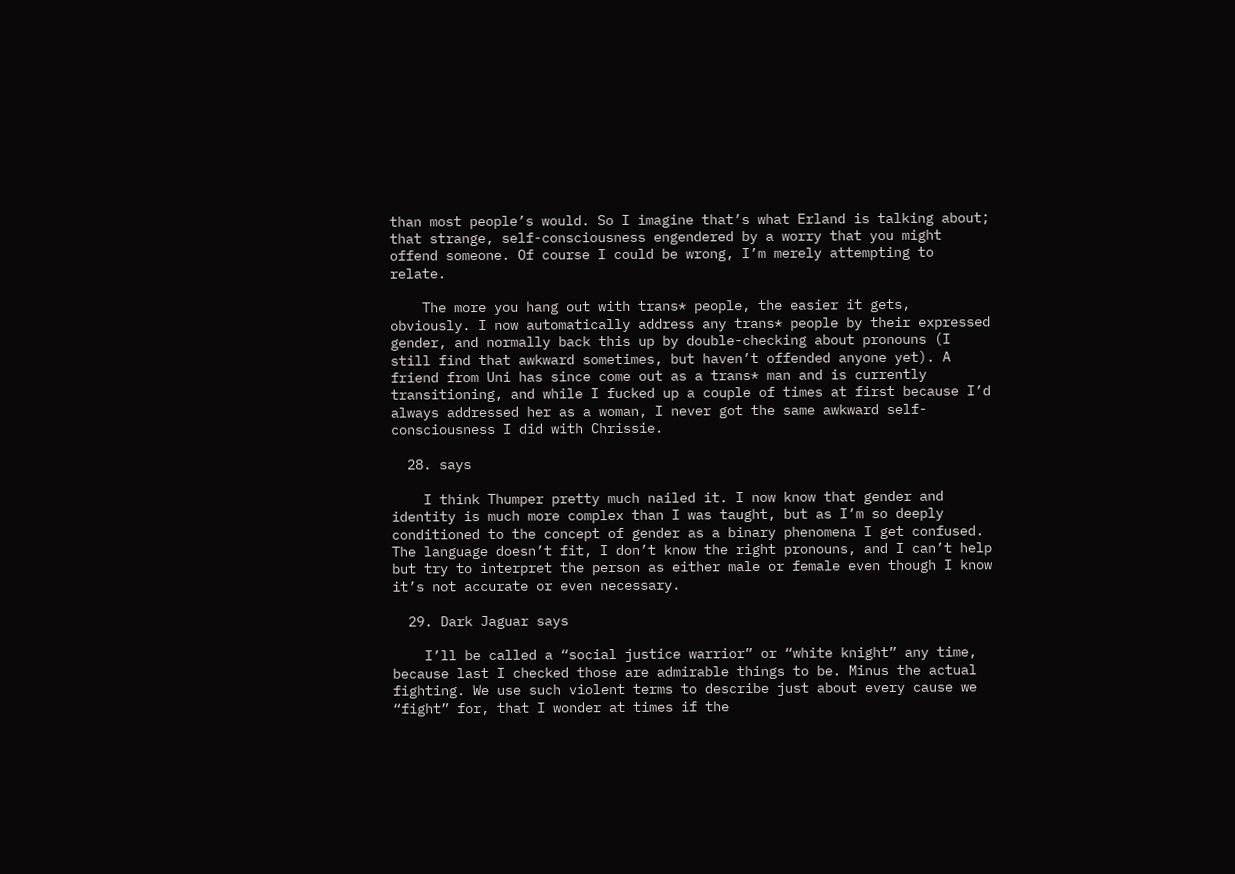than most people’s would. So I imagine that’s what Erland is talking about; that strange, self-consciousness engendered by a worry that you might offend someone. Of course I could be wrong, I’m merely attempting to relate.

    The more you hang out with trans* people, the easier it gets, obviously. I now automatically address any trans* people by their expressed gender, and normally back this up by double-checking about pronouns (I still find that awkward sometimes, but haven’t offended anyone yet). A friend from Uni has since come out as a trans* man and is currently transitioning, and while I fucked up a couple of times at first because I’d always addressed her as a woman, I never got the same awkward self-consciousness I did with Chrissie.

  28. says

    I think Thumper pretty much nailed it. I now know that gender and identity is much more complex than I was taught, but as I’m so deeply conditioned to the concept of gender as a binary phenomena I get confused. The language doesn’t fit, I don’t know the right pronouns, and I can’t help but try to interpret the person as either male or female even though I know it’s not accurate or even necessary.

  29. Dark Jaguar says

    I’ll be called a “social justice warrior” or “white knight” any time, because last I checked those are admirable things to be. Minus the actual fighting. We use such violent terms to describe just about every cause we “fight” for, that I wonder at times if the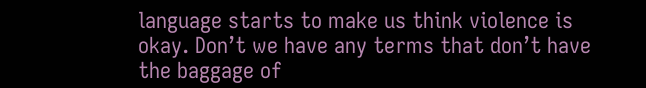language starts to make us think violence is okay. Don’t we have any terms that don’t have the baggage of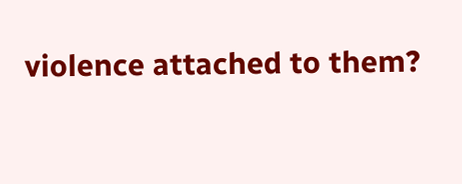violence attached to them?